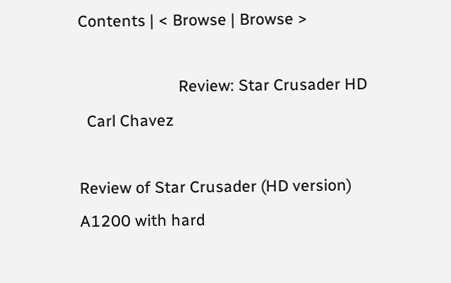Contents | < Browse | Browse >

                         Review: Star Crusader HD
  Carl Chavez

Review of Star Crusader (HD version)
A1200 with hard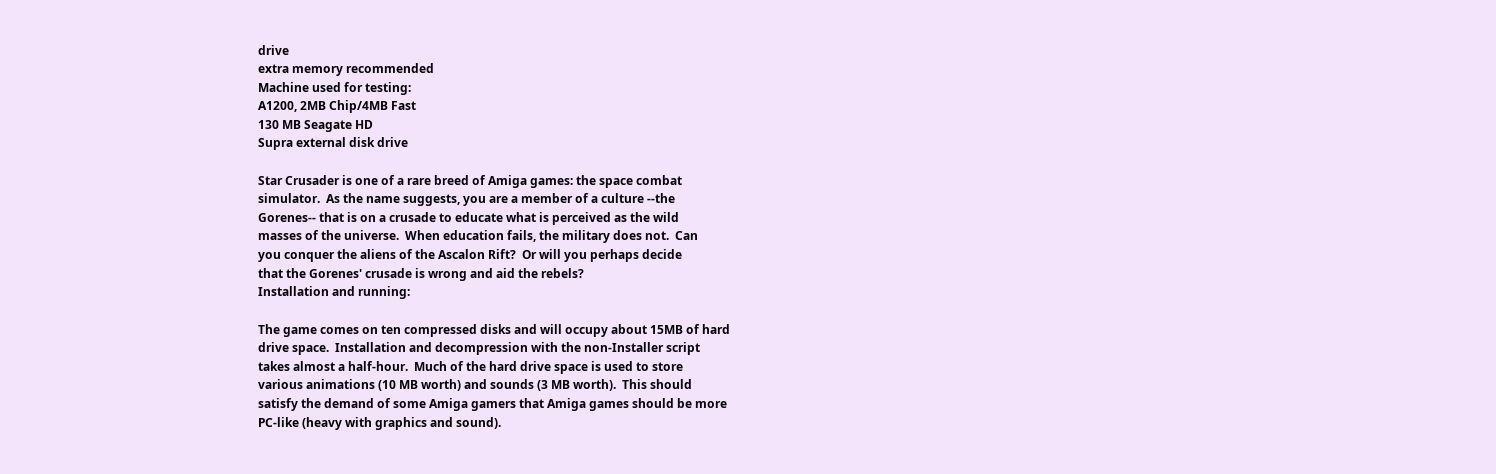drive
extra memory recommended
Machine used for testing:
A1200, 2MB Chip/4MB Fast
130 MB Seagate HD
Supra external disk drive

Star Crusader is one of a rare breed of Amiga games: the space combat
simulator.  As the name suggests, you are a member of a culture --the
Gorenes-- that is on a crusade to educate what is perceived as the wild
masses of the universe.  When education fails, the military does not.  Can
you conquer the aliens of the Ascalon Rift?  Or will you perhaps decide
that the Gorenes' crusade is wrong and aid the rebels?
Installation and running:

The game comes on ten compressed disks and will occupy about 15MB of hard
drive space.  Installation and decompression with the non-Installer script
takes almost a half-hour.  Much of the hard drive space is used to store
various animations (10 MB worth) and sounds (3 MB worth).  This should
satisfy the demand of some Amiga gamers that Amiga games should be more
PC-like (heavy with graphics and sound).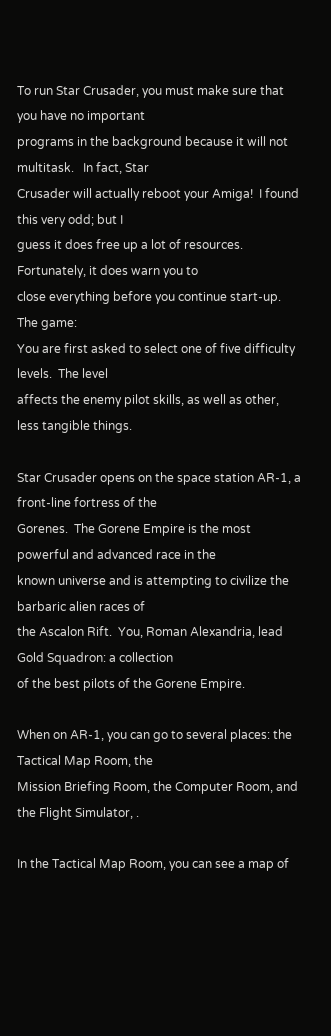To run Star Crusader, you must make sure that you have no important
programs in the background because it will not multitask.   In fact, Star
Crusader will actually reboot your Amiga!  I found this very odd; but I
guess it does free up a lot of resources.  Fortunately, it does warn you to
close everything before you continue start-up.
The game:
You are first asked to select one of five difficulty levels.  The level
affects the enemy pilot skills, as well as other, less tangible things.

Star Crusader opens on the space station AR-1, a front-line fortress of the
Gorenes.  The Gorene Empire is the most powerful and advanced race in the
known universe and is attempting to civilize the barbaric alien races of
the Ascalon Rift.  You, Roman Alexandria, lead Gold Squadron: a collection
of the best pilots of the Gorene Empire.

When on AR-1, you can go to several places: the Tactical Map Room, the
Mission Briefing Room, the Computer Room, and the Flight Simulator, .

In the Tactical Map Room, you can see a map of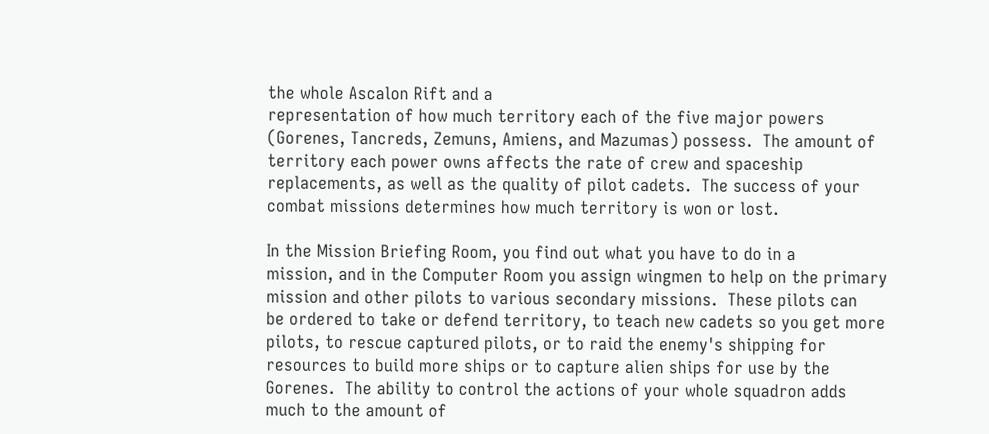the whole Ascalon Rift and a
representation of how much territory each of the five major powers
(Gorenes, Tancreds, Zemuns, Amiens, and Mazumas) possess.  The amount of
territory each power owns affects the rate of crew and spaceship
replacements, as well as the quality of pilot cadets.  The success of your
combat missions determines how much territory is won or lost.

In the Mission Briefing Room, you find out what you have to do in a
mission, and in the Computer Room you assign wingmen to help on the primary
mission and other pilots to various secondary missions.  These pilots can
be ordered to take or defend territory, to teach new cadets so you get more
pilots, to rescue captured pilots, or to raid the enemy's shipping for
resources to build more ships or to capture alien ships for use by the
Gorenes.  The ability to control the actions of your whole squadron adds
much to the amount of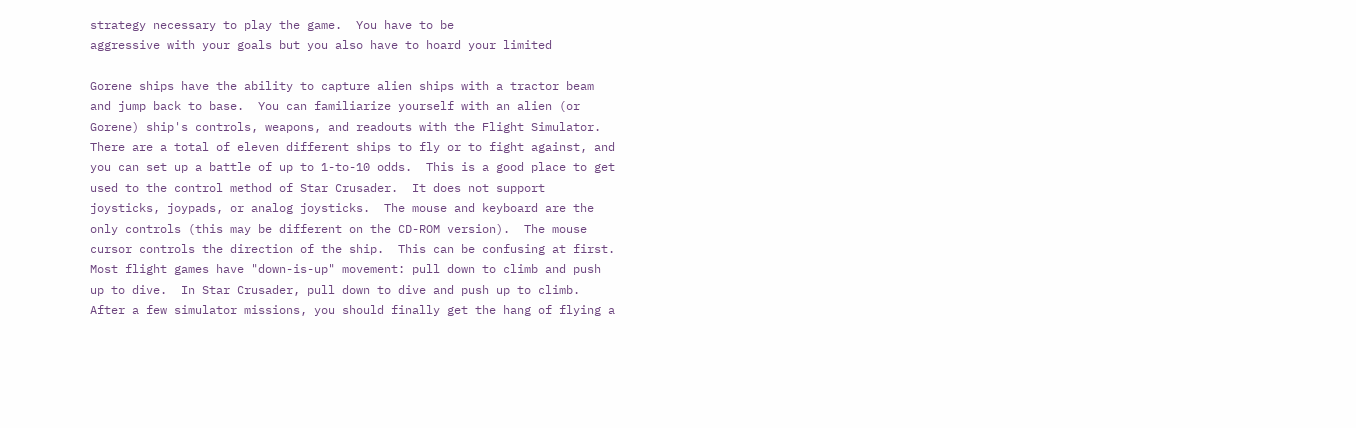strategy necessary to play the game.  You have to be
aggressive with your goals but you also have to hoard your limited

Gorene ships have the ability to capture alien ships with a tractor beam
and jump back to base.  You can familiarize yourself with an alien (or
Gorene) ship's controls, weapons, and readouts with the Flight Simulator.
There are a total of eleven different ships to fly or to fight against, and
you can set up a battle of up to 1-to-10 odds.  This is a good place to get
used to the control method of Star Crusader.  It does not support
joysticks, joypads, or analog joysticks.  The mouse and keyboard are the
only controls (this may be different on the CD-ROM version).  The mouse
cursor controls the direction of the ship.  This can be confusing at first.
Most flight games have "down-is-up" movement: pull down to climb and push
up to dive.  In Star Crusader, pull down to dive and push up to climb.
After a few simulator missions, you should finally get the hang of flying a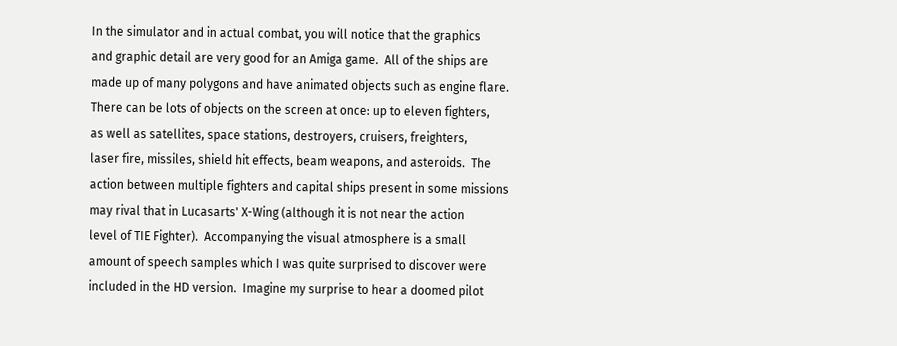In the simulator and in actual combat, you will notice that the graphics
and graphic detail are very good for an Amiga game.  All of the ships are
made up of many polygons and have animated objects such as engine flare.
There can be lots of objects on the screen at once: up to eleven fighters,
as well as satellites, space stations, destroyers, cruisers, freighters,
laser fire, missiles, shield hit effects, beam weapons, and asteroids.  The
action between multiple fighters and capital ships present in some missions
may rival that in Lucasarts' X-Wing (although it is not near the action
level of TIE Fighter).  Accompanying the visual atmosphere is a small
amount of speech samples which I was quite surprised to discover were
included in the HD version.  Imagine my surprise to hear a doomed pilot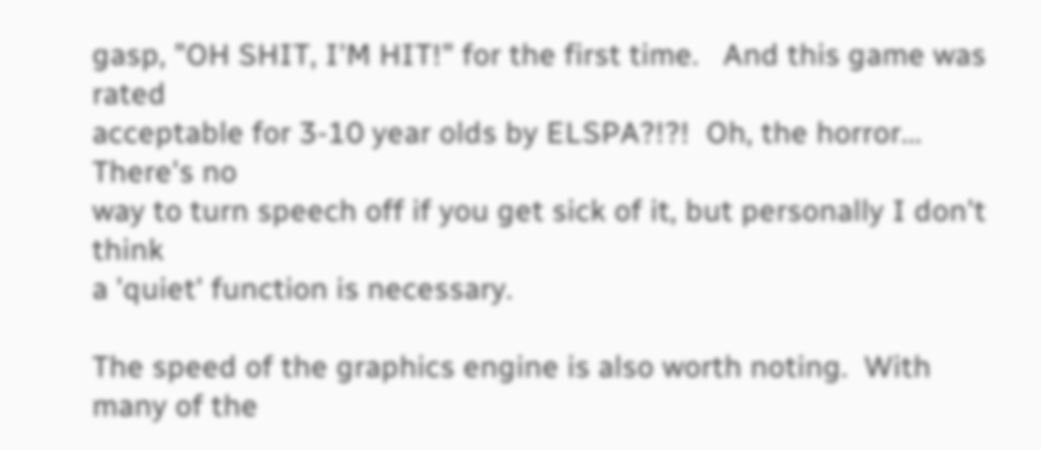gasp, "OH SHIT, I'M HIT!" for the first time.   And this game was rated
acceptable for 3-10 year olds by ELSPA?!?!  Oh, the horror...  There's no
way to turn speech off if you get sick of it, but personally I don't think
a 'quiet' function is necessary.

The speed of the graphics engine is also worth noting.  With many of the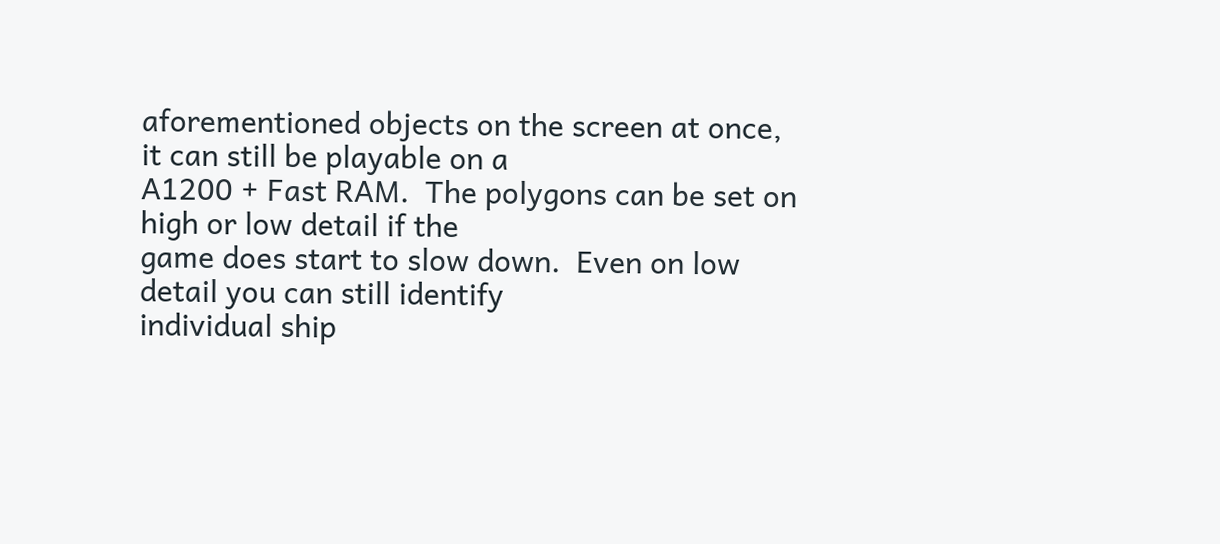aforementioned objects on the screen at once, it can still be playable on a
A1200 + Fast RAM.  The polygons can be set on high or low detail if the
game does start to slow down.  Even on low detail you can still identify
individual ship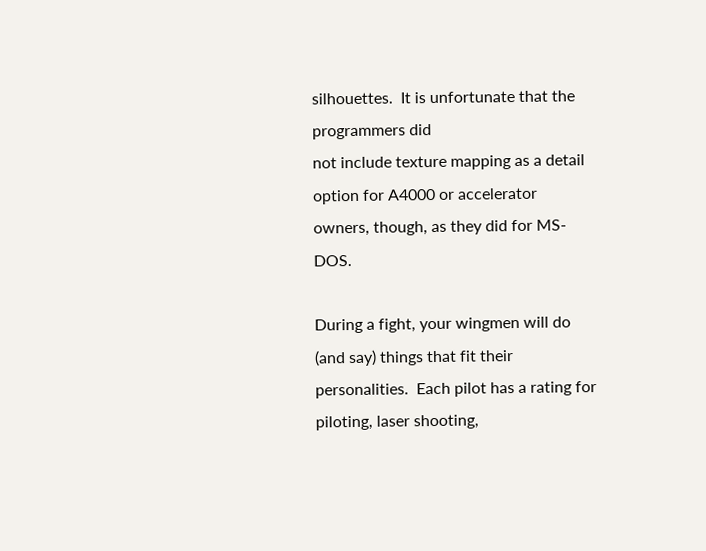silhouettes.  It is unfortunate that the programmers did
not include texture mapping as a detail option for A4000 or accelerator
owners, though, as they did for MS-DOS.

During a fight, your wingmen will do (and say) things that fit their
personalities.  Each pilot has a rating for piloting, laser shooting,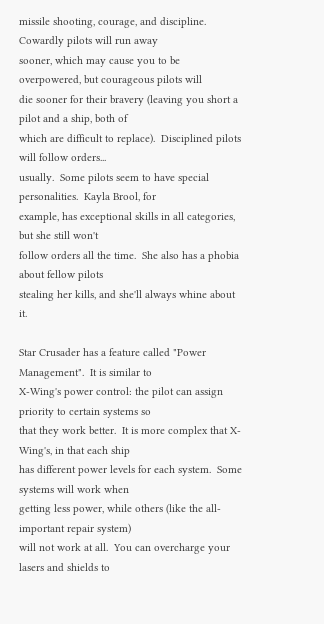missile shooting, courage, and discipline.  Cowardly pilots will run away
sooner, which may cause you to be overpowered, but courageous pilots will
die sooner for their bravery (leaving you short a pilot and a ship, both of
which are difficult to replace).  Disciplined pilots will follow orders...
usually.  Some pilots seem to have special personalities.  Kayla Brool, for
example, has exceptional skills in all categories, but she still won't
follow orders all the time.  She also has a phobia about fellow pilots
stealing her kills, and she'll always whine about it.

Star Crusader has a feature called "Power Management".  It is similar to
X-Wing's power control: the pilot can assign priority to certain systems so
that they work better.  It is more complex that X-Wing's, in that each ship
has different power levels for each system.  Some systems will work when
getting less power, while others (like the all-important repair system)
will not work at all.  You can overcharge your lasers and shields to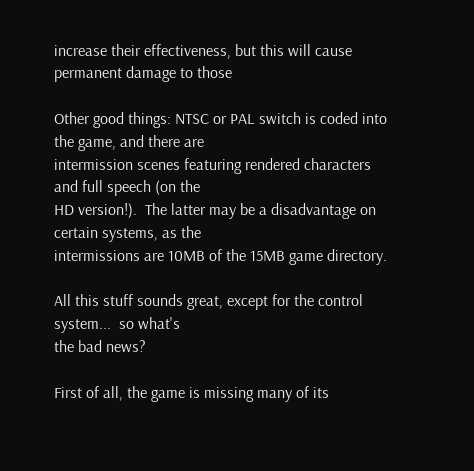increase their effectiveness, but this will cause permanent damage to those

Other good things: NTSC or PAL switch is coded into the game, and there are
intermission scenes featuring rendered characters and full speech (on the
HD version!).  The latter may be a disadvantage on certain systems, as the
intermissions are 10MB of the 15MB game directory.

All this stuff sounds great, except for the control system...  so what's
the bad news?

First of all, the game is missing many of its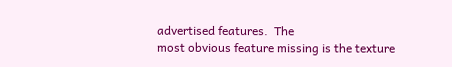advertised features.  The
most obvious feature missing is the texture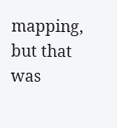mapping, but that was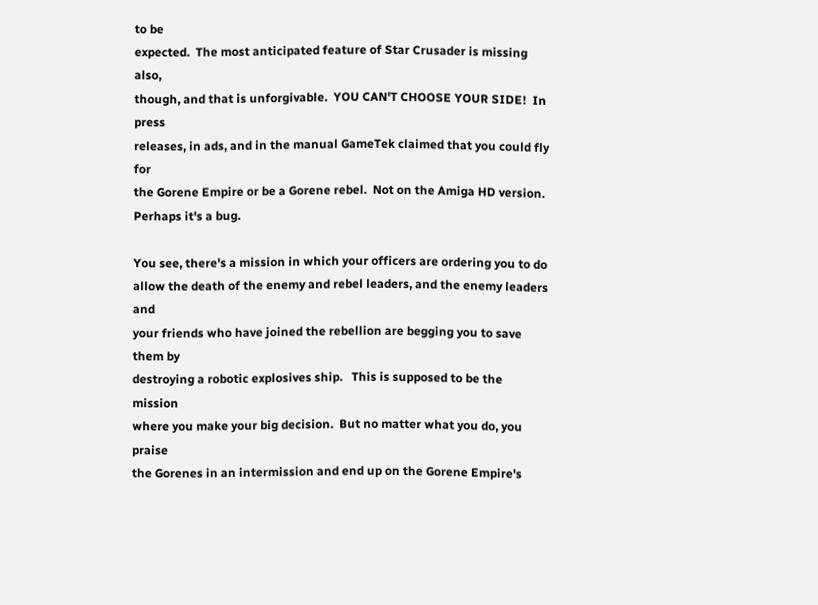to be
expected.  The most anticipated feature of Star Crusader is missing also,
though, and that is unforgivable.  YOU CAN'T CHOOSE YOUR SIDE!  In press
releases, in ads, and in the manual GameTek claimed that you could fly for
the Gorene Empire or be a Gorene rebel.  Not on the Amiga HD version.
Perhaps it's a bug.

You see, there's a mission in which your officers are ordering you to do
allow the death of the enemy and rebel leaders, and the enemy leaders and
your friends who have joined the rebellion are begging you to save them by
destroying a robotic explosives ship.   This is supposed to be the mission
where you make your big decision.  But no matter what you do, you praise
the Gorenes in an intermission and end up on the Gorene Empire's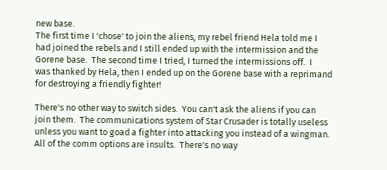new base.
The first time I 'chose' to join the aliens, my rebel friend Hela told me I
had joined the rebels and I still ended up with the intermission and the
Gorene base.  The second time I tried, I turned the intermissions off.  I
was thanked by Hela, then I ended up on the Gorene base with a reprimand
for destroying a friendly fighter!

There's no other way to switch sides.  You can't ask the aliens if you can
join them.  The communications system of Star Crusader is totally useless
unless you want to goad a fighter into attacking you instead of a wingman.
All of the comm options are insults.  There's no way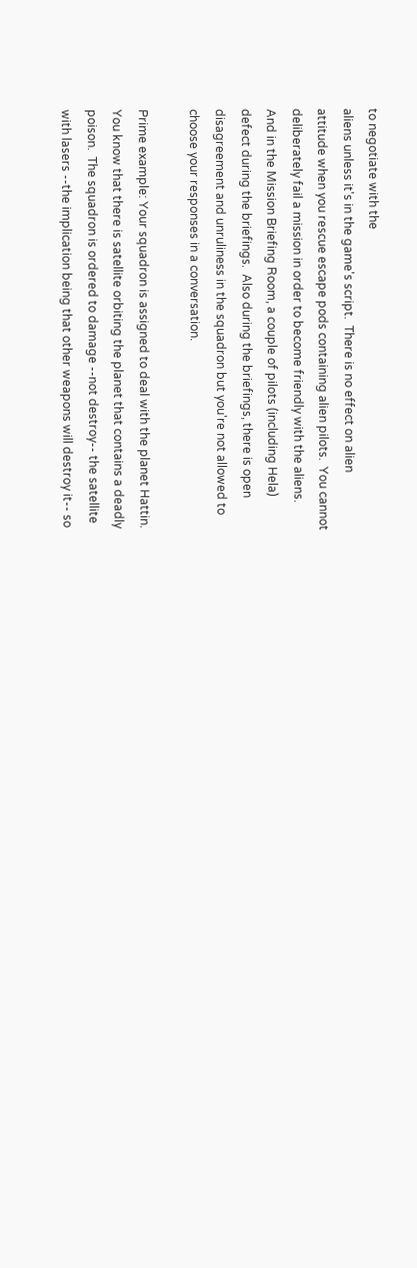to negotiate with the
aliens unless it's in the game's script.  There is no effect on alien
attitude when you rescue escape pods containing alien pilots.  You cannot
deliberately fail a mission in order to become friendly with the aliens.
And in the Mission Briefing Room, a couple of pilots (including Hela)
defect during the briefings.  Also during the briefings, there is open
disagreement and unruliness in the squadron but you're not allowed to
choose your responses in a conversation.

Prime example: Your squadron is assigned to deal with the planet Hattin.
You know that there is satellite orbiting the planet that contains a deadly
poison.  The squadron is ordered to damage --not destroy-- the satellite
with lasers --the implication being that other weapons will destroy it-- so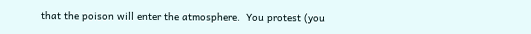that the poison will enter the atmosphere.  You protest (you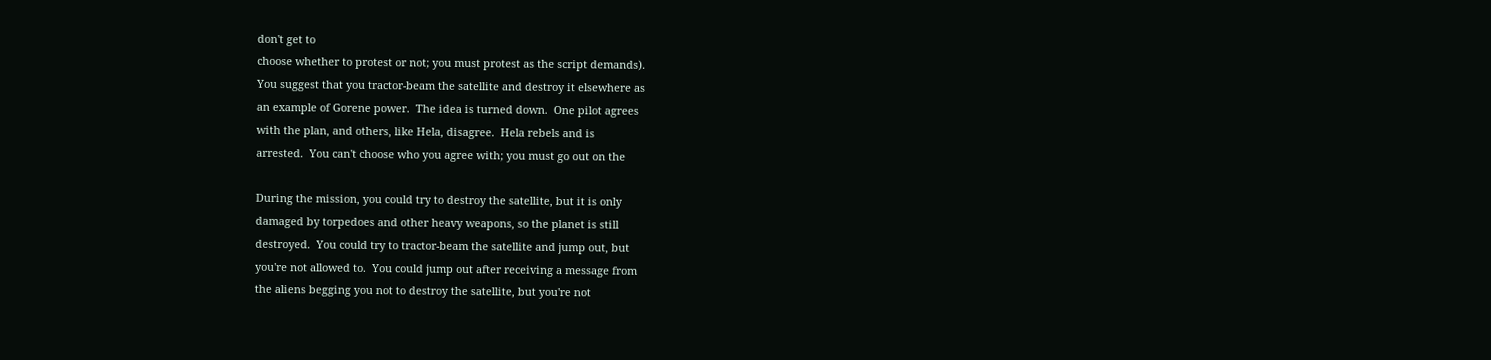don't get to
choose whether to protest or not; you must protest as the script demands).
You suggest that you tractor-beam the satellite and destroy it elsewhere as
an example of Gorene power.  The idea is turned down.  One pilot agrees
with the plan, and others, like Hela, disagree.  Hela rebels and is
arrested.  You can't choose who you agree with; you must go out on the

During the mission, you could try to destroy the satellite, but it is only
damaged by torpedoes and other heavy weapons, so the planet is still
destroyed.  You could try to tractor-beam the satellite and jump out, but
you're not allowed to.  You could jump out after receiving a message from
the aliens begging you not to destroy the satellite, but you're not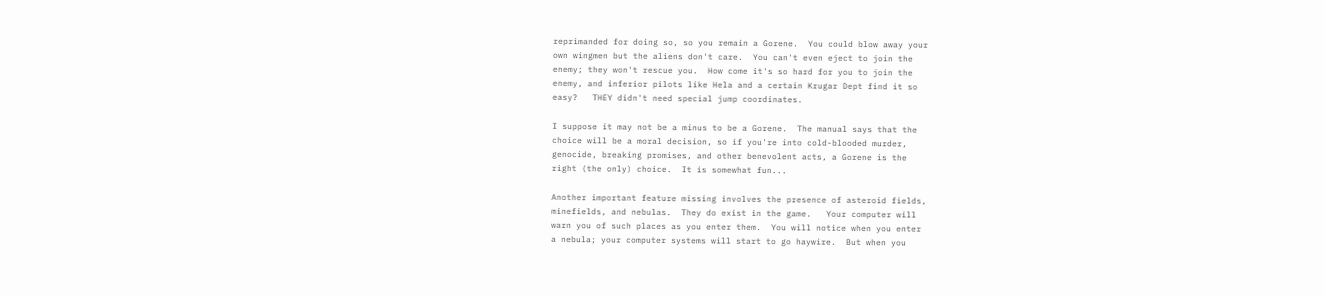reprimanded for doing so, so you remain a Gorene.  You could blow away your
own wingmen but the aliens don't care.  You can't even eject to join the
enemy; they won't rescue you.  How come it's so hard for you to join the
enemy, and inferior pilots like Hela and a certain Krugar Dept find it so
easy?   THEY didn't need special jump coordinates.

I suppose it may not be a minus to be a Gorene.  The manual says that the
choice will be a moral decision, so if you're into cold-blooded murder,
genocide, breaking promises, and other benevolent acts, a Gorene is the
right (the only) choice.  It is somewhat fun...

Another important feature missing involves the presence of asteroid fields,
minefields, and nebulas.  They do exist in the game.   Your computer will
warn you of such places as you enter them.  You will notice when you enter
a nebula; your computer systems will start to go haywire.  But when you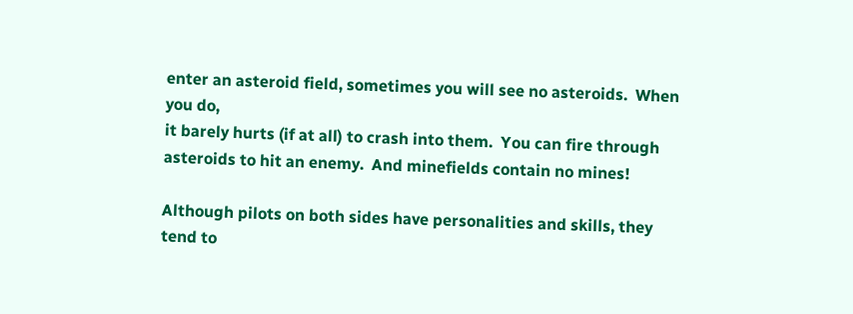enter an asteroid field, sometimes you will see no asteroids.  When you do,
it barely hurts (if at all) to crash into them.  You can fire through
asteroids to hit an enemy.  And minefields contain no mines!

Although pilots on both sides have personalities and skills, they tend to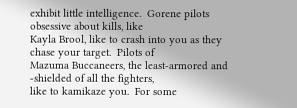exhibit little intelligence.  Gorene pilots obsessive about kills, like
Kayla Brool, like to crash into you as they chase your target.  Pilots of
Mazuma Buccaneers, the least-armored and -shielded of all the fighters,
like to kamikaze you.  For some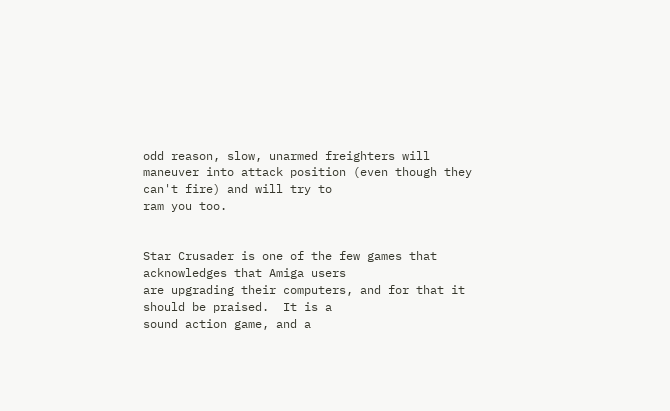odd reason, slow, unarmed freighters will
maneuver into attack position (even though they can't fire) and will try to
ram you too.


Star Crusader is one of the few games that acknowledges that Amiga users
are upgrading their computers, and for that it should be praised.  It is a
sound action game, and a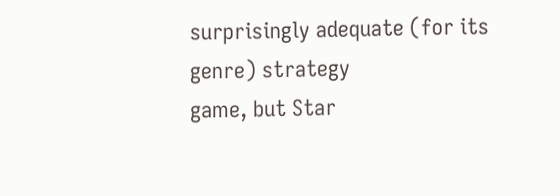surprisingly adequate (for its genre) strategy
game, but Star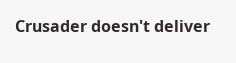Crusader doesn't deliver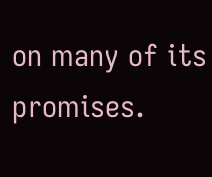on many of its promises.